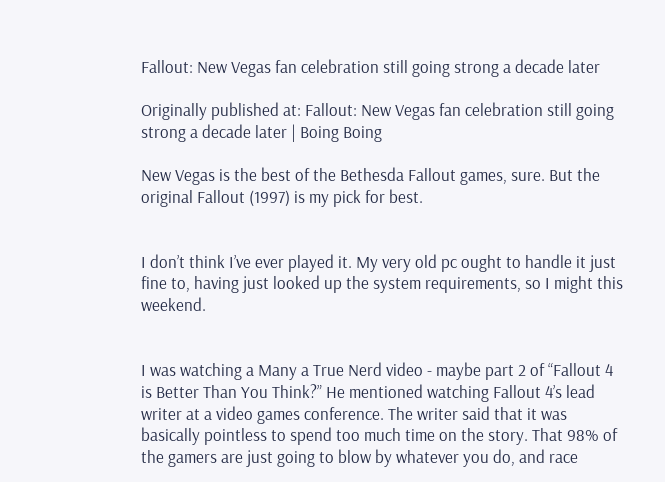Fallout: New Vegas fan celebration still going strong a decade later

Originally published at: Fallout: New Vegas fan celebration still going strong a decade later | Boing Boing

New Vegas is the best of the Bethesda Fallout games, sure. But the original Fallout (1997) is my pick for best.


I don’t think I’ve ever played it. My very old pc ought to handle it just fine to, having just looked up the system requirements, so I might this weekend.


I was watching a Many a True Nerd video - maybe part 2 of “Fallout 4 is Better Than You Think?” He mentioned watching Fallout 4’s lead writer at a video games conference. The writer said that it was basically pointless to spend too much time on the story. That 98% of the gamers are just going to blow by whatever you do, and race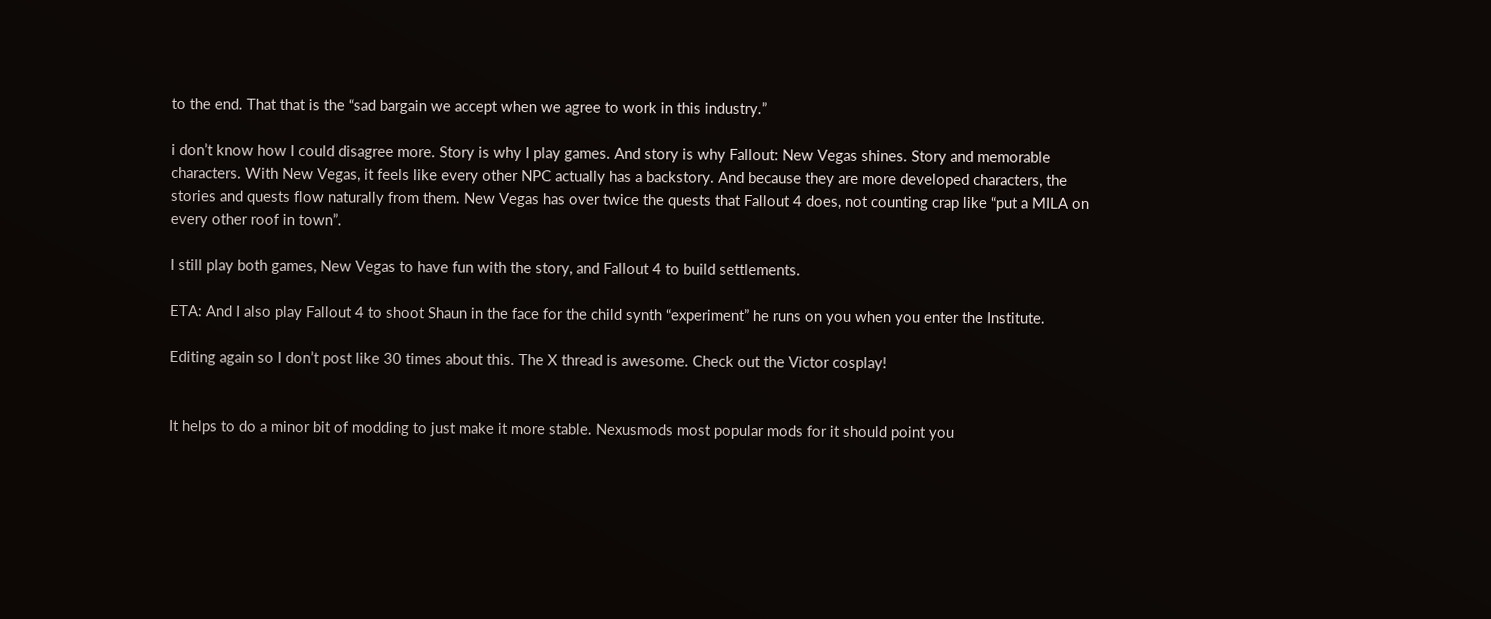to the end. That that is the “sad bargain we accept when we agree to work in this industry.”

i don’t know how I could disagree more. Story is why I play games. And story is why Fallout: New Vegas shines. Story and memorable characters. With New Vegas, it feels like every other NPC actually has a backstory. And because they are more developed characters, the stories and quests flow naturally from them. New Vegas has over twice the quests that Fallout 4 does, not counting crap like “put a MILA on every other roof in town”.

I still play both games, New Vegas to have fun with the story, and Fallout 4 to build settlements.

ETA: And I also play Fallout 4 to shoot Shaun in the face for the child synth “experiment” he runs on you when you enter the Institute.

Editing again so I don’t post like 30 times about this. The X thread is awesome. Check out the Victor cosplay!


It helps to do a minor bit of modding to just make it more stable. Nexusmods most popular mods for it should point you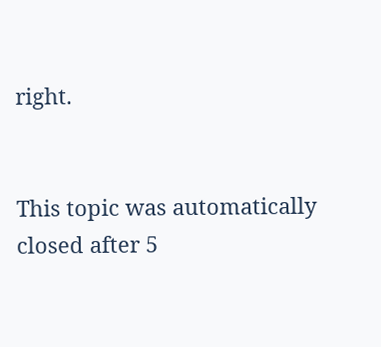right.


This topic was automatically closed after 5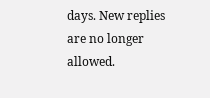days. New replies are no longer allowed.